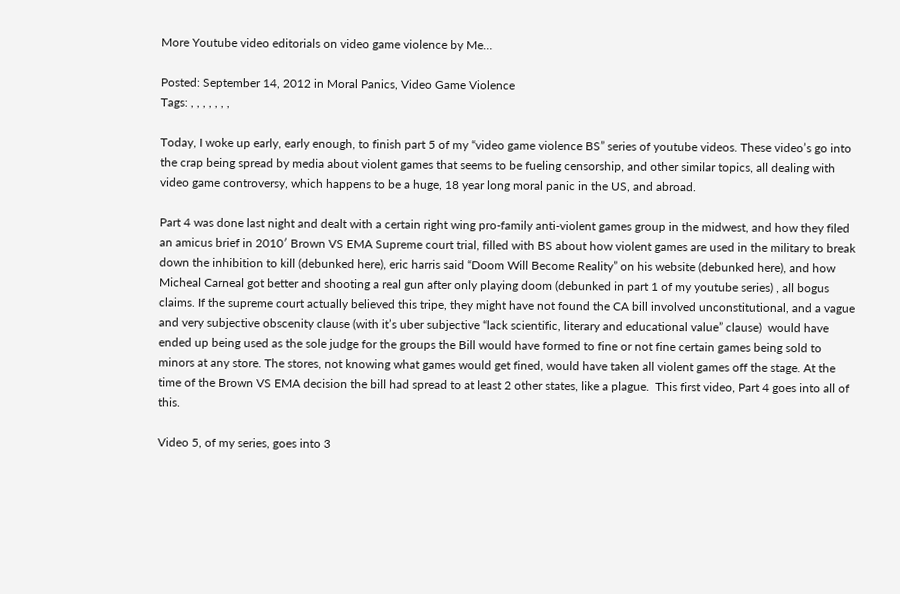More Youtube video editorials on video game violence by Me…

Posted: September 14, 2012 in Moral Panics, Video Game Violence
Tags: , , , , , , ,

Today, I woke up early, early enough, to finish part 5 of my “video game violence BS” series of youtube videos. These video’s go into the crap being spread by media about violent games that seems to be fueling censorship, and other similar topics, all dealing with video game controversy, which happens to be a huge, 18 year long moral panic in the US, and abroad.

Part 4 was done last night and dealt with a certain right wing pro-family anti-violent games group in the midwest, and how they filed an amicus brief in 2010′ Brown VS EMA Supreme court trial, filled with BS about how violent games are used in the military to break down the inhibition to kill (debunked here), eric harris said “Doom Will Become Reality” on his website (debunked here), and how Micheal Carneal got better and shooting a real gun after only playing doom (debunked in part 1 of my youtube series) , all bogus claims. If the supreme court actually believed this tripe, they might have not found the CA bill involved unconstitutional, and a vague and very subjective obscenity clause (with it’s uber subjective “lack scientific, literary and educational value” clause)  would have ended up being used as the sole judge for the groups the Bill would have formed to fine or not fine certain games being sold to minors at any store. The stores, not knowing what games would get fined, would have taken all violent games off the stage. At the time of the Brown VS EMA decision the bill had spread to at least 2 other states, like a plague.  This first video, Part 4 goes into all of this.

Video 5, of my series, goes into 3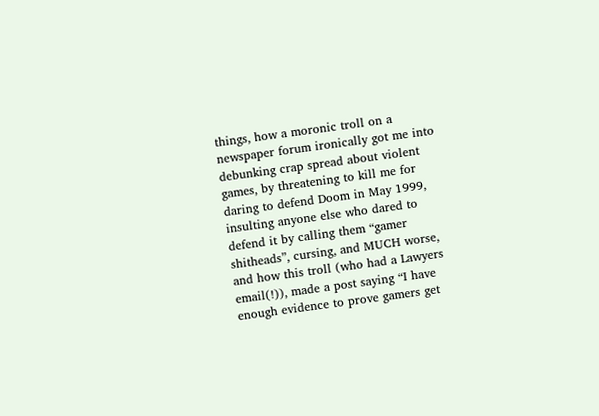things, how a moronic troll on a newspaper forum ironically got me into debunking crap spread about violent games, by threatening to kill me for daring to defend Doom in May 1999, insulting anyone else who dared to defend it by calling them “gamer shitheads”, cursing, and MUCH worse, and how this troll (who had a Lawyers email(!)), made a post saying “I have enough evidence to prove gamers get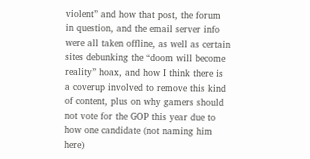violent” and how that post, the forum in question, and the email server info were all taken offline, as well as certain sites debunking the “doom will become reality” hoax, and how I think there is a coverup involved to remove this kind of content, plus on why gamers should not vote for the GOP this year due to how one candidate (not naming him here)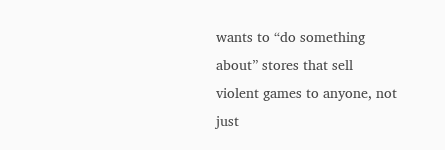wants to “do something about” stores that sell violent games to anyone, not just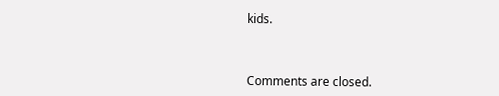kids.



Comments are closed.